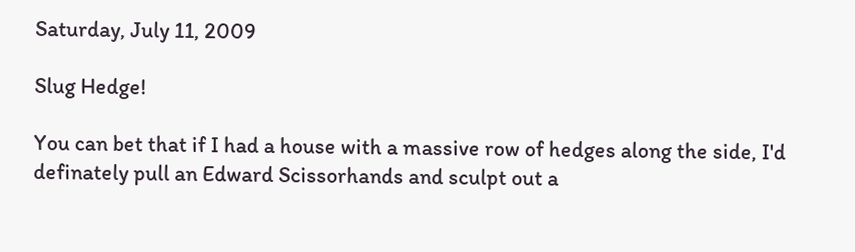Saturday, July 11, 2009

Slug Hedge!

You can bet that if I had a house with a massive row of hedges along the side, I'd definately pull an Edward Scissorhands and sculpt out a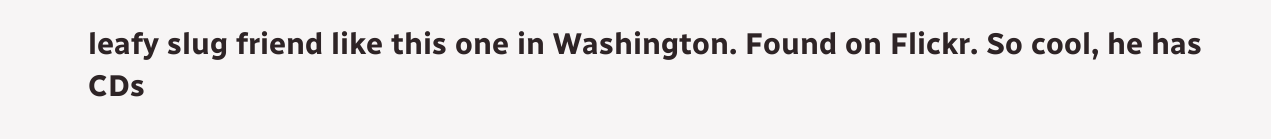leafy slug friend like this one in Washington. Found on Flickr. So cool, he has CDs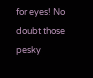for eyes! No doubt those pesky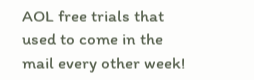AOL free trials that used to come in the mail every other week!